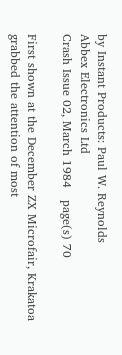by Instant Products: Paul W. Reynolds
Abbex Electronics Ltd
Crash Issue 02, March 1984   page(s) 70

First shown at the December ZX Microfair, Krakatoa grabbed the attention of most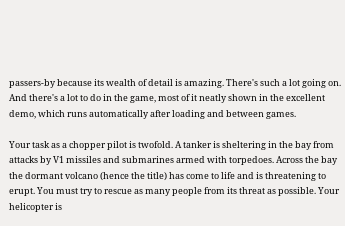passers-by because its wealth of detail is amazing. There's such a lot going on. And there's a lot to do in the game, most of it neatly shown in the excellent demo, which runs automatically after loading and between games.

Your task as a chopper pilot is twofold. A tanker is sheltering in the bay from attacks by V1 missiles and submarines armed with torpedoes. Across the bay the dormant volcano (hence the title) has come to life and is threatening to erupt. You must try to rescue as many people from its threat as possible. Your helicopter is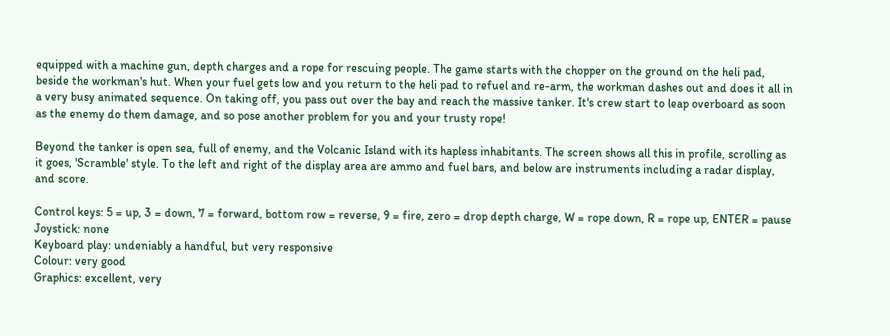equipped with a machine gun, depth charges and a rope for rescuing people. The game starts with the chopper on the ground on the heli pad, beside the workman's hut. When your fuel gets low and you return to the heli pad to refuel and re-arm, the workman dashes out and does it all in a very busy animated sequence. On taking off, you pass out over the bay and reach the massive tanker. It's crew start to leap overboard as soon as the enemy do them damage, and so pose another problem for you and your trusty rope!

Beyond the tanker is open sea, full of enemy, and the Volcanic Island with its hapless inhabitants. The screen shows all this in profile, scrolling as it goes, 'Scramble' style. To the left and right of the display area are ammo and fuel bars, and below are instruments including a radar display, and score.

Control keys: 5 = up, 3 = down, 7 = forward, bottom row = reverse, 9 = fire, zero = drop depth charge, W = rope down, R = rope up, ENTER = pause
Joystick: none
Keyboard play: undeniably a handful, but very responsive
Colour: very good
Graphics: excellent, very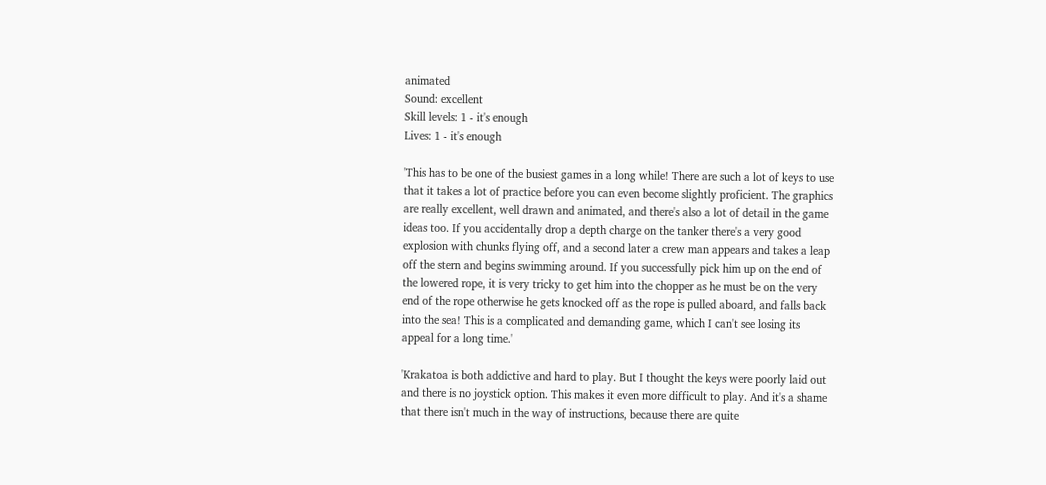animated
Sound: excellent
Skill levels: 1 - it's enough
Lives: 1 - it's enough

'This has to be one of the busiest games in a long while! There are such a lot of keys to use that it takes a lot of practice before you can even become slightly proficient. The graphics are really excellent, well drawn and animated, and there's also a lot of detail in the game ideas too. If you accidentally drop a depth charge on the tanker there's a very good explosion with chunks flying off, and a second later a crew man appears and takes a leap off the stern and begins swimming around. If you successfully pick him up on the end of the lowered rope, it is very tricky to get him into the chopper as he must be on the very end of the rope otherwise he gets knocked off as the rope is pulled aboard, and falls back into the sea! This is a complicated and demanding game, which I can't see losing its appeal for a long time.'

'Krakatoa is both addictive and hard to play. But I thought the keys were poorly laid out and there is no joystick option. This makes it even more difficult to play. And it's a shame that there isn't much in the way of instructions, because there are quite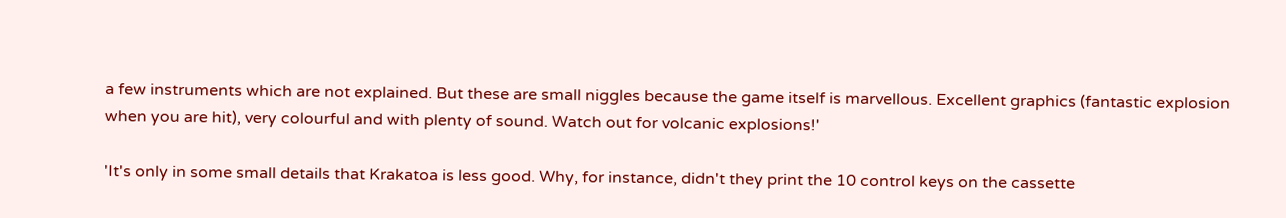a few instruments which are not explained. But these are small niggles because the game itself is marvellous. Excellent graphics (fantastic explosion when you are hit), very colourful and with plenty of sound. Watch out for volcanic explosions!'

'It's only in some small details that Krakatoa is less good. Why, for instance, didn't they print the 10 control keys on the cassette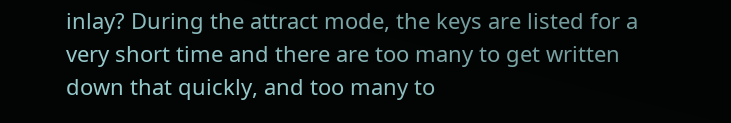inlay? During the attract mode, the keys are listed for a very short time and there are too many to get written down that quickly, and too many to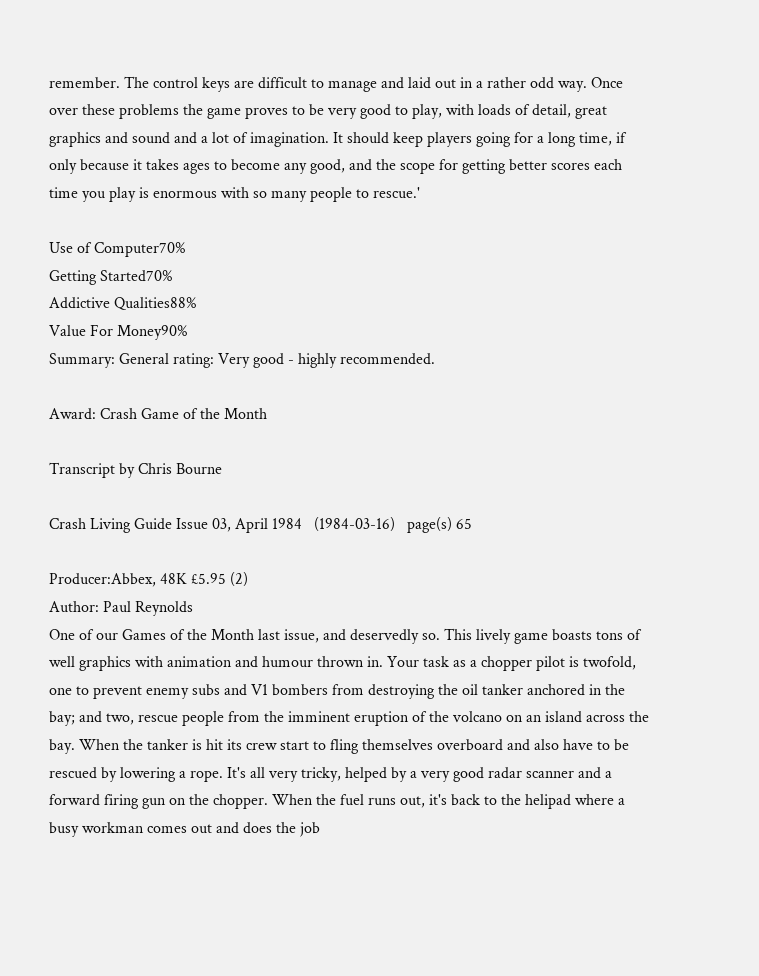remember. The control keys are difficult to manage and laid out in a rather odd way. Once over these problems the game proves to be very good to play, with loads of detail, great graphics and sound and a lot of imagination. It should keep players going for a long time, if only because it takes ages to become any good, and the scope for getting better scores each time you play is enormous with so many people to rescue.'

Use of Computer70%
Getting Started70%
Addictive Qualities88%
Value For Money90%
Summary: General rating: Very good - highly recommended.

Award: Crash Game of the Month

Transcript by Chris Bourne

Crash Living Guide Issue 03, April 1984   (1984-03-16)   page(s) 65

Producer:Abbex, 48K £5.95 (2)
Author: Paul Reynolds
One of our Games of the Month last issue, and deservedly so. This lively game boasts tons of well graphics with animation and humour thrown in. Your task as a chopper pilot is twofold, one to prevent enemy subs and V1 bombers from destroying the oil tanker anchored in the bay; and two, rescue people from the imminent eruption of the volcano on an island across the bay. When the tanker is hit its crew start to fling themselves overboard and also have to be rescued by lowering a rope. It's all very tricky, helped by a very good radar scanner and a forward firing gun on the chopper. When the fuel runs out, it's back to the helipad where a busy workman comes out and does the job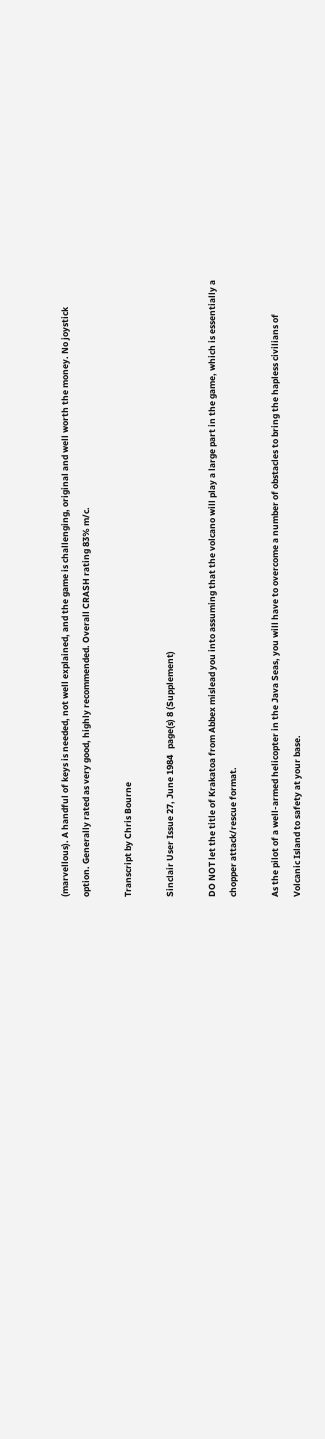(marvellous). A handful of keys is needed, not well explained, and the game is challenging, original and well worth the money. No joystick option. Generally rated as very good, highly recommended. Overall CRASH rating 83% m/c.

Transcript by Chris Bourne

Sinclair User Issue 27, June 1984   page(s) 8 (Supplement)

DO NOT let the title of Krakatoa from Abbex mislead you into assuming that the volcano will play a large part in the game, which is essentially a chopper attack/rescue format.

As the pilot of a well-armed helicopter in the Java Seas, you will have to overcome a number of obstacles to bring the hapless civilians of Volcanic Island to safety at your base.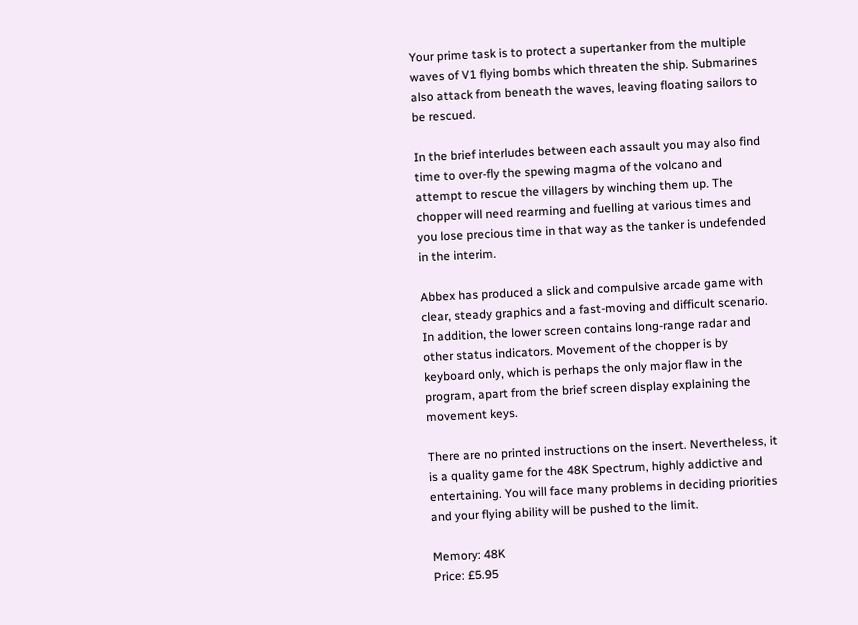Your prime task is to protect a supertanker from the multiple waves of V1 flying bombs which threaten the ship. Submarines also attack from beneath the waves, leaving floating sailors to be rescued.

In the brief interludes between each assault you may also find time to over-fly the spewing magma of the volcano and attempt to rescue the villagers by winching them up. The chopper will need rearming and fuelling at various times and you lose precious time in that way as the tanker is undefended in the interim.

Abbex has produced a slick and compulsive arcade game with clear, steady graphics and a fast-moving and difficult scenario. In addition, the lower screen contains long-range radar and other status indicators. Movement of the chopper is by keyboard only, which is perhaps the only major flaw in the program, apart from the brief screen display explaining the movement keys.

There are no printed instructions on the insert. Nevertheless, it is a quality game for the 48K Spectrum, highly addictive and entertaining. You will face many problems in deciding priorities and your flying ability will be pushed to the limit.

Memory: 48K
Price: £5.95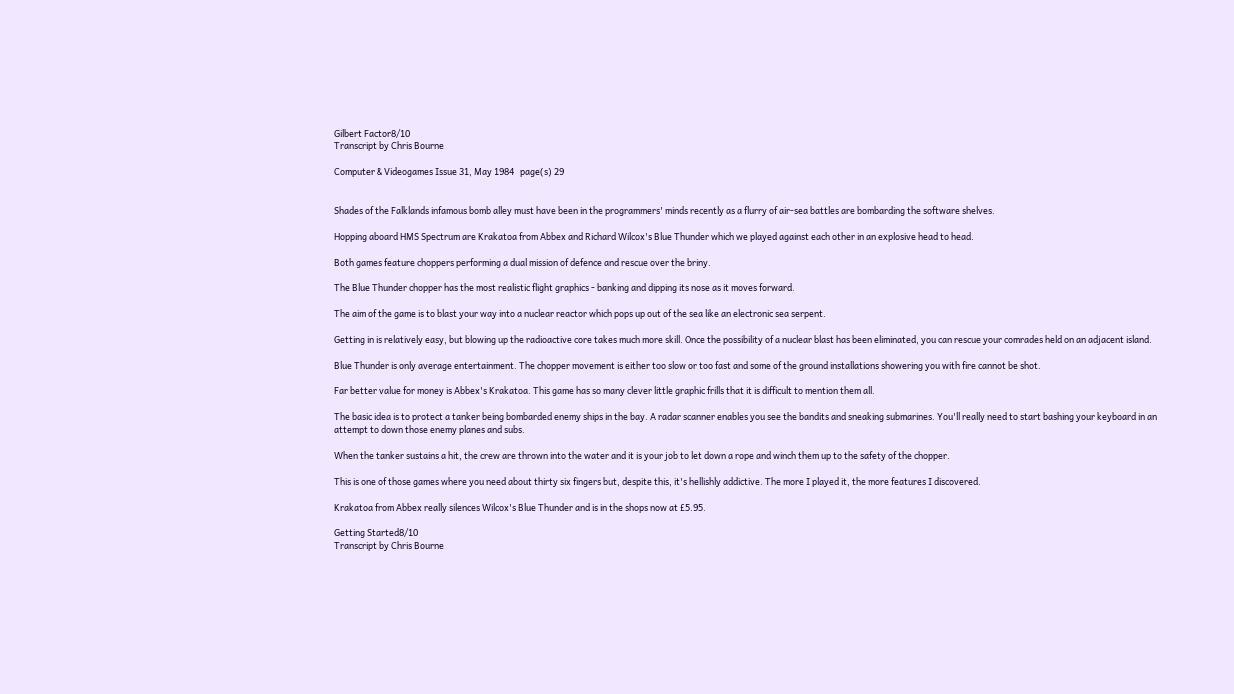Gilbert Factor8/10
Transcript by Chris Bourne

Computer & Videogames Issue 31, May 1984   page(s) 29


Shades of the Falklands infamous bomb alley must have been in the programmers' minds recently as a flurry of air-sea battles are bombarding the software shelves.

Hopping aboard HMS Spectrum are Krakatoa from Abbex and Richard Wilcox's Blue Thunder which we played against each other in an explosive head to head.

Both games feature choppers performing a dual mission of defence and rescue over the briny.

The Blue Thunder chopper has the most realistic flight graphics - banking and dipping its nose as it moves forward.

The aim of the game is to blast your way into a nuclear reactor which pops up out of the sea like an electronic sea serpent.

Getting in is relatively easy, but blowing up the radioactive core takes much more skill. Once the possibility of a nuclear blast has been eliminated, you can rescue your comrades held on an adjacent island.

Blue Thunder is only average entertainment. The chopper movement is either too slow or too fast and some of the ground installations showering you with fire cannot be shot.

Far better value for money is Abbex's Krakatoa. This game has so many clever little graphic frills that it is difficult to mention them all.

The basic idea is to protect a tanker being bombarded enemy ships in the bay. A radar scanner enables you see the bandits and sneaking submarines. You'll really need to start bashing your keyboard in an attempt to down those enemy planes and subs.

When the tanker sustains a hit, the crew are thrown into the water and it is your job to let down a rope and winch them up to the safety of the chopper.

This is one of those games where you need about thirty six fingers but, despite this, it's hellishly addictive. The more I played it, the more features I discovered.

Krakatoa from Abbex really silences Wilcox's Blue Thunder and is in the shops now at £5.95.

Getting Started8/10
Transcript by Chris Bourne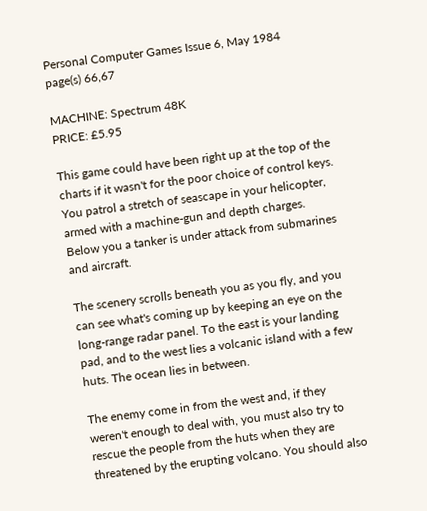Personal Computer Games Issue 6, May 1984   page(s) 66,67

MACHINE: Spectrum 48K
PRICE: £5.95

This game could have been right up at the top of the charts if it wasn't for the poor choice of control keys. You patrol a stretch of seascape in your helicopter, armed with a machine-gun and depth charges. Below you a tanker is under attack from submarines and aircraft.

The scenery scrolls beneath you as you fly, and you can see what's coming up by keeping an eye on the long-range radar panel. To the east is your landing pad, and to the west lies a volcanic island with a few huts. The ocean lies in between.

The enemy come in from the west and, if they weren't enough to deal with, you must also try to rescue the people from the huts when they are threatened by the erupting volcano. You should also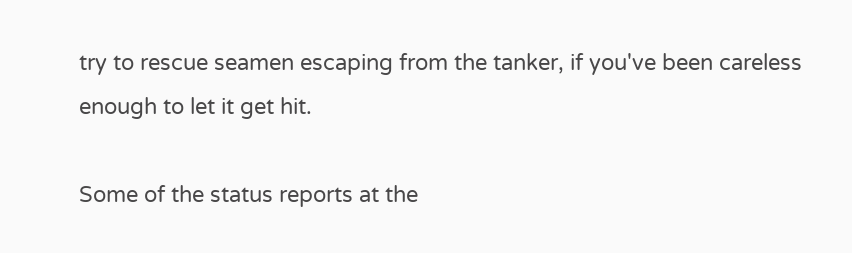try to rescue seamen escaping from the tanker, if you've been careless enough to let it get hit.

Some of the status reports at the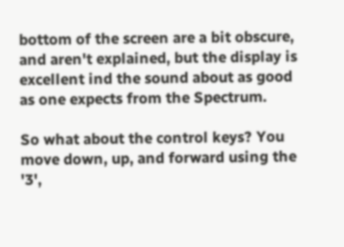bottom of the screen are a bit obscure, and aren't explained, but the display is excellent ind the sound about as good as one expects from the Spectrum.

So what about the control keys? You move down, up, and forward using the '3',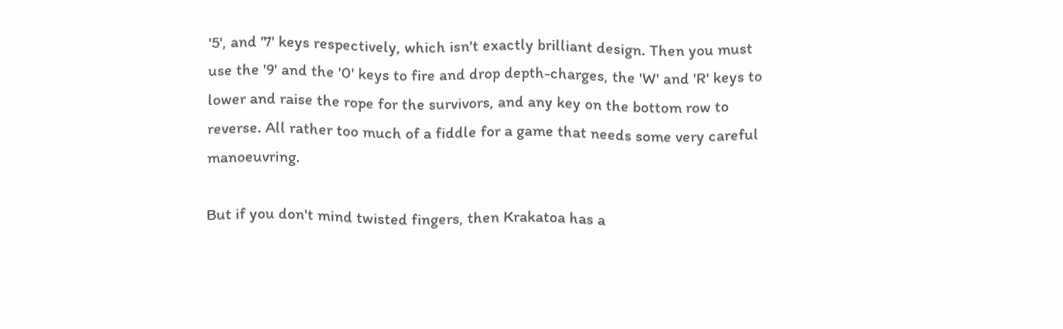'5', and '7' keys respectively, which isn't exactly brilliant design. Then you must use the '9' and the '0' keys to fire and drop depth-charges, the 'W' and 'R' keys to lower and raise the rope for the survivors, and any key on the bottom row to reverse. All rather too much of a fiddle for a game that needs some very careful manoeuvring.

But if you don't mind twisted fingers, then Krakatoa has a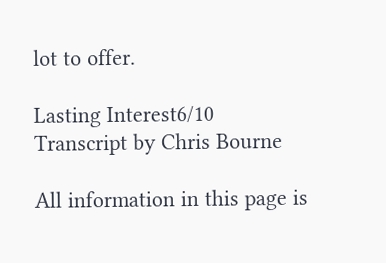lot to offer.

Lasting Interest6/10
Transcript by Chris Bourne

All information in this page is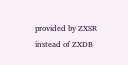provided by ZXSR instead of ZXDB